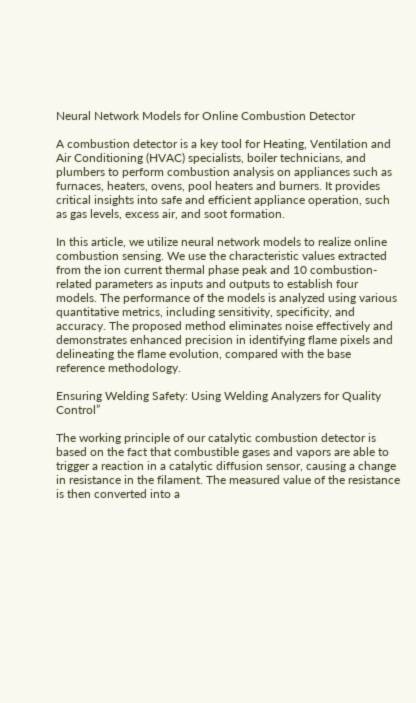Neural Network Models for Online Combustion Detector

A combustion detector is a key tool for Heating, Ventilation and Air Conditioning (HVAC) specialists, boiler technicians, and plumbers to perform combustion analysis on appliances such as furnaces, heaters, ovens, pool heaters and burners. It provides critical insights into safe and efficient appliance operation, such as gas levels, excess air, and soot formation.

In this article, we utilize neural network models to realize online combustion sensing. We use the characteristic values extracted from the ion current thermal phase peak and 10 combustion-related parameters as inputs and outputs to establish four models. The performance of the models is analyzed using various quantitative metrics, including sensitivity, specificity, and accuracy. The proposed method eliminates noise effectively and demonstrates enhanced precision in identifying flame pixels and delineating the flame evolution, compared with the base reference methodology.

Ensuring Welding Safety: Using Welding Analyzers for Quality Control”

The working principle of our catalytic combustion detector is based on the fact that combustible gases and vapors are able to trigger a reaction in a catalytic diffusion sensor, causing a change in resistance in the filament. The measured value of the resistance is then converted into a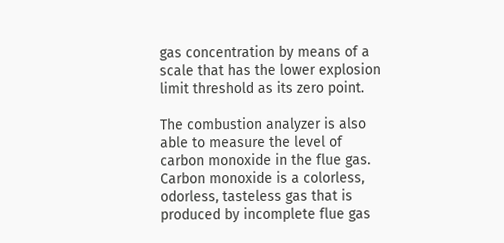gas concentration by means of a scale that has the lower explosion limit threshold as its zero point.

The combustion analyzer is also able to measure the level of carbon monoxide in the flue gas. Carbon monoxide is a colorless, odorless, tasteless gas that is produced by incomplete flue gas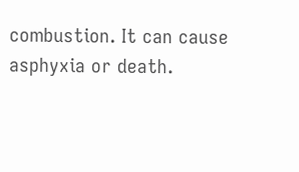combustion. It can cause asphyxia or death.